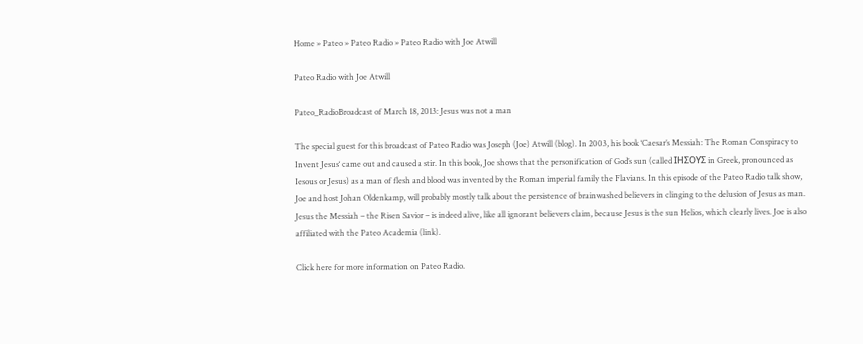Home » Pateo » Pateo Radio » Pateo Radio with Joe Atwill

Pateo Radio with Joe Atwill

Pateo_RadioBroadcast of March 18, 2013: Jesus was not a man

The special guest for this broadcast of Pateo Radio was Joseph (Joe) Atwill (blog). In 2003, his book ‘Caesar’s Messiah: The Roman Conspiracy to Invent Jesus‘ came out and caused a stir. In this book, Joe shows that the personification of God’s sun (called ΙΗΣΟΥΣ in Greek, pronounced as Iesous or Jesus) as a man of flesh and blood was invented by the Roman imperial family the Flavians. In this episode of the Pateo Radio talk show, Joe and host Johan Oldenkamp, will probably mostly talk about the persistence of brainwashed believers in clinging to the delusion of Jesus as man. Jesus the Messiah – the Risen Savior – is indeed alive, like all ignorant believers claim, because Jesus is the sun Helios, which clearly lives. Joe is also affiliated with the Pateo Academia (link).

Click here for more information on Pateo Radio.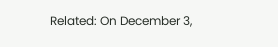Related: On December 3,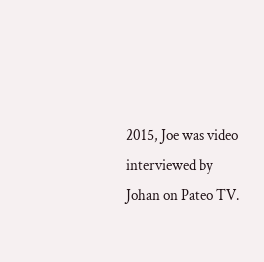2015, Joe was video interviewed by Johan on Pateo TV.